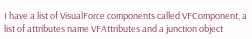I have a list of VisualForce components called VFComponent, a list of attributes name VFAttributes and a junction object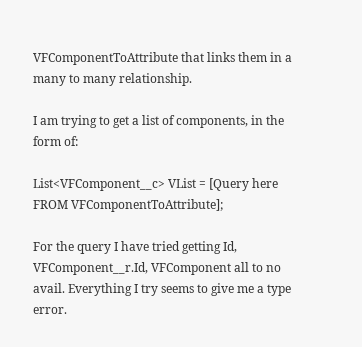VFComponentToAttribute that links them in a many to many relationship.

I am trying to get a list of components, in the form of:

List<VFComponent__c> VList = [Query here FROM VFComponentToAttribute];

For the query I have tried getting Id, VFComponent__r.Id, VFComponent all to no avail. Everything I try seems to give me a type error.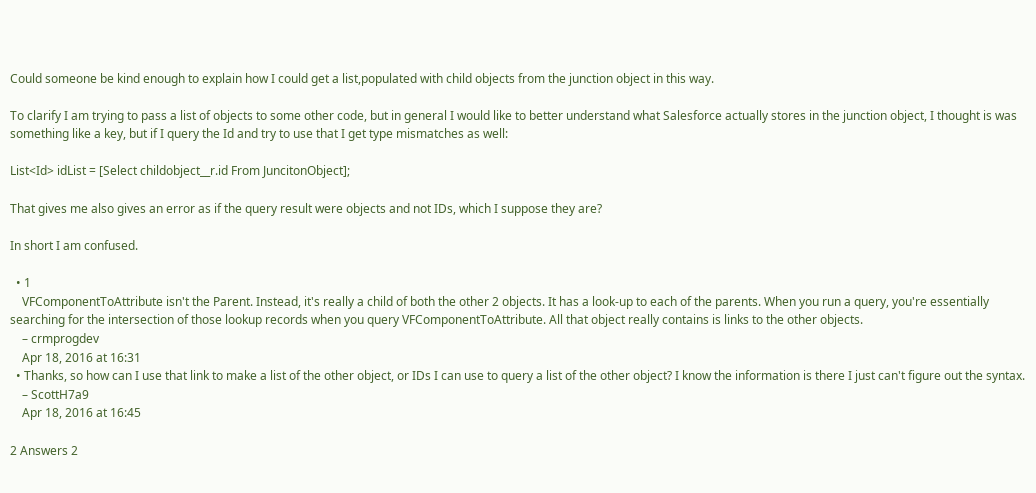Could someone be kind enough to explain how I could get a list,populated with child objects from the junction object in this way.

To clarify I am trying to pass a list of objects to some other code, but in general I would like to better understand what Salesforce actually stores in the junction object, I thought is was something like a key, but if I query the Id and try to use that I get type mismatches as well:

List<Id> idList = [Select childobject__r.id From JuncitonObject];

That gives me also gives an error as if the query result were objects and not IDs, which I suppose they are?

In short I am confused.

  • 1
    VFComponentToAttribute isn't the Parent. Instead, it's really a child of both the other 2 objects. It has a look-up to each of the parents. When you run a query, you're essentially searching for the intersection of those lookup records when you query VFComponentToAttribute. All that object really contains is links to the other objects.
    – crmprogdev
    Apr 18, 2016 at 16:31
  • Thanks, so how can I use that link to make a list of the other object, or IDs I can use to query a list of the other object? I know the information is there I just can't figure out the syntax.
    – ScottH7a9
    Apr 18, 2016 at 16:45

2 Answers 2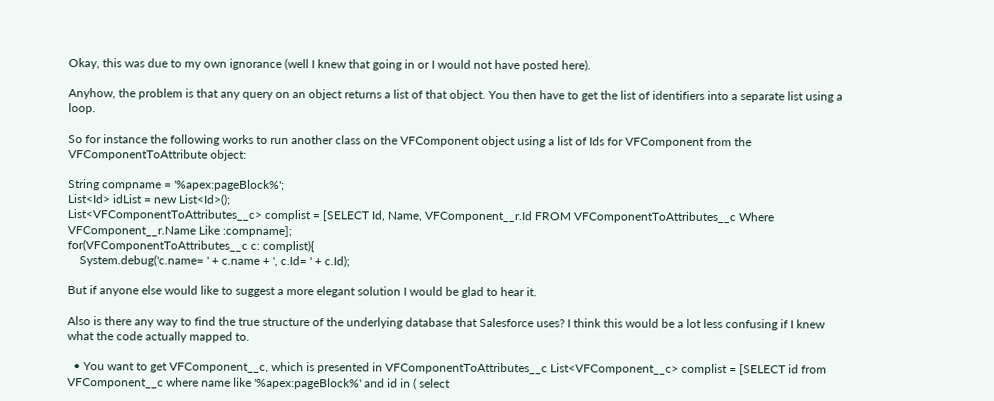Okay, this was due to my own ignorance (well I knew that going in or I would not have posted here).

Anyhow, the problem is that any query on an object returns a list of that object. You then have to get the list of identifiers into a separate list using a loop.

So for instance the following works to run another class on the VFComponent object using a list of Ids for VFComponent from the VFComponentToAttribute object:

String compname = '%apex:pageBlock%';
List<Id> idList = new List<Id>();
List<VFComponentToAttributes__c> complist = [SELECT Id, Name, VFComponent__r.Id FROM VFComponentToAttributes__c Where VFComponent__r.Name Like :compname];
for(VFComponentToAttributes__c c: complist){
    System.debug('c.name= ' + c.name + ', c.Id= ' + c.Id);

But if anyone else would like to suggest a more elegant solution I would be glad to hear it.

Also is there any way to find the true structure of the underlying database that Salesforce uses? I think this would be a lot less confusing if I knew what the code actually mapped to.

  • You want to get VFComponent__c, which is presented in VFComponentToAttributes__c List<VFComponent__c> complist = [SELECT id from VFComponent__c where name like '%apex:pageBlock%' and id in ( select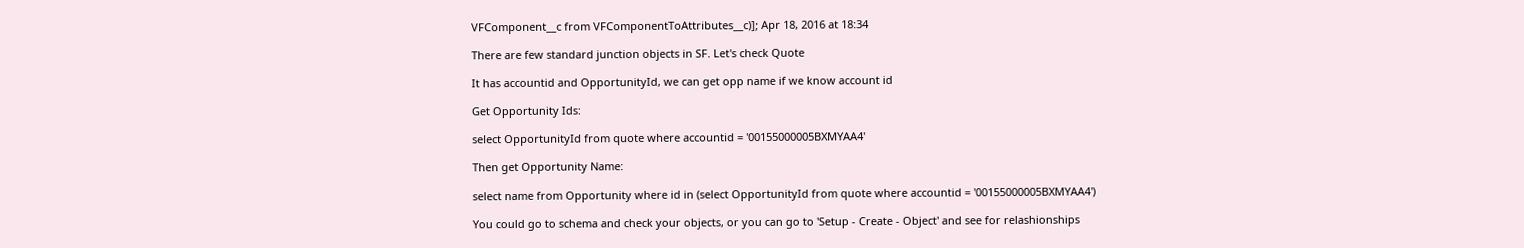VFComponent__c from VFComponentToAttributes__c)]; Apr 18, 2016 at 18:34

There are few standard junction objects in SF. Let's check Quote

It has accountid and OpportunityId, we can get opp name if we know account id

Get Opportunity Ids:

select OpportunityId from quote where accountid = '00155000005BXMYAA4'

Then get Opportunity Name:

select name from Opportunity where id in (select OpportunityId from quote where accountid = '00155000005BXMYAA4')

You could go to schema and check your objects, or you can go to 'Setup - Create - Object' and see for relashionships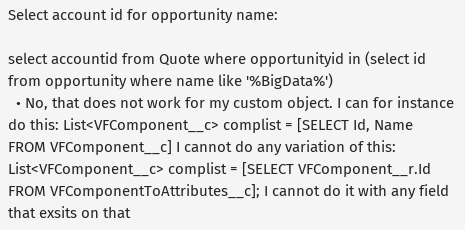Select account id for opportunity name:

select accountid from Quote where opportunityid in (select id from opportunity where name like '%BigData%')
  • No, that does not work for my custom object. I can for instance do this: List<VFComponent__c> complist = [SELECT Id, Name FROM VFComponent__c] I cannot do any variation of this: List<VFComponent__c> complist = [SELECT VFComponent__r.Id FROM VFComponentToAttributes__c]; I cannot do it with any field that exsits on that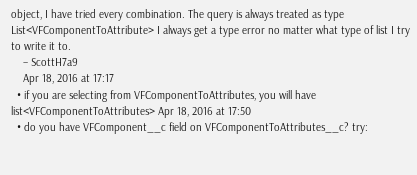object, I have tried every combination. The query is always treated as type List<VFComponentToAttribute> I always get a type error no matter what type of list I try to write it to.
    – ScottH7a9
    Apr 18, 2016 at 17:17
  • if you are selecting from VFComponentToAttributes, you will have list<VFComponentToAttributes> Apr 18, 2016 at 17:50
  • do you have VFComponent__c field on VFComponentToAttributes__c? try: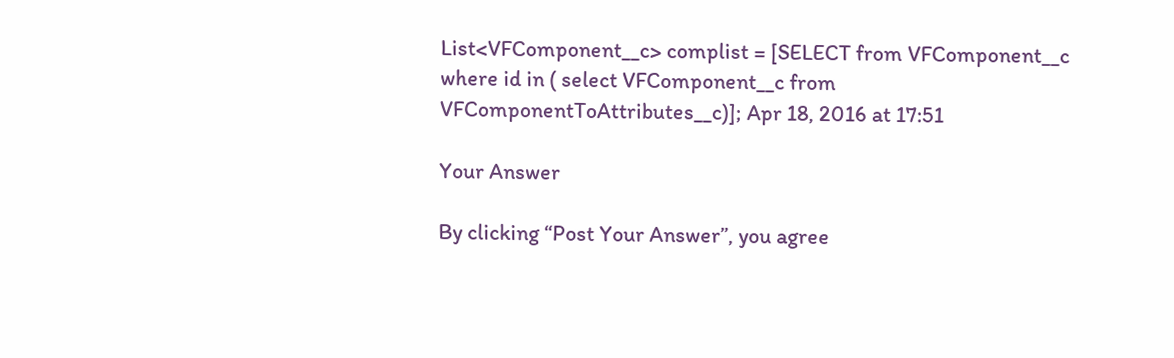List<VFComponent__c> complist = [SELECT from VFComponent__c where id in ( select VFComponent__c from VFComponentToAttributes__c)]; Apr 18, 2016 at 17:51

Your Answer

By clicking “Post Your Answer”, you agree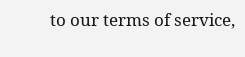to our terms of service,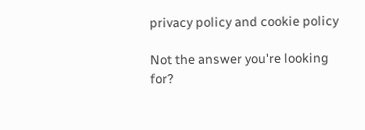privacy policy and cookie policy

Not the answer you're looking for?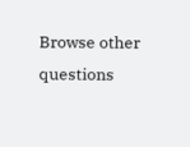Browse other questions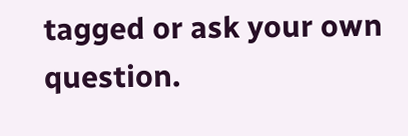tagged or ask your own question.